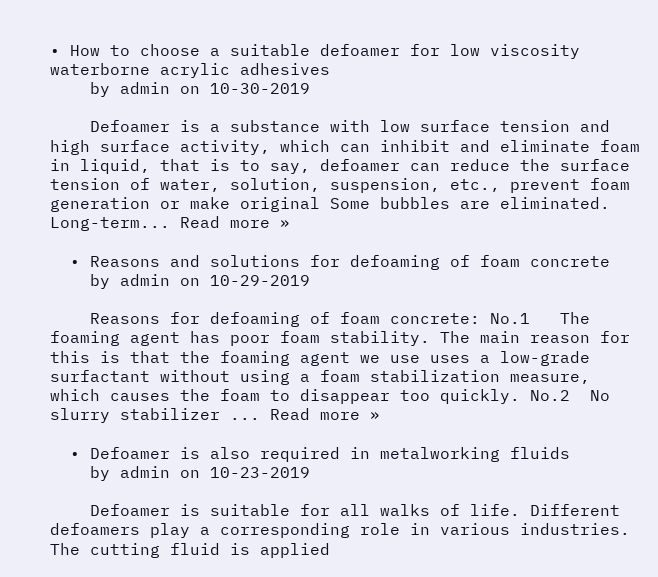• How to choose a suitable defoamer for low viscosity waterborne acrylic adhesives
    by admin on 10-30-2019

    Defoamer is a substance with low surface tension and high surface activity, which can inhibit and eliminate foam in liquid, that is to say, defoamer can reduce the surface tension of water, solution, suspension, etc., prevent foam generation or make original Some bubbles are eliminated. Long-term... Read more »

  • Reasons and solutions for defoaming of foam concrete
    by admin on 10-29-2019

    Reasons for defoaming of foam concrete: No.1   The foaming agent has poor foam stability. The main reason for this is that the foaming agent we use uses a low-grade surfactant without using a foam stabilization measure, which causes the foam to disappear too quickly. No.2  No slurry stabilizer ... Read more »

  • Defoamer is also required in metalworking fluids
    by admin on 10-23-2019

    Defoamer is suitable for all walks of life. Different defoamers play a corresponding role in various industries. The cutting fluid is applied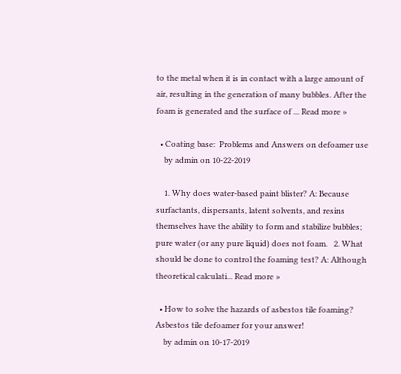to the metal when it is in contact with a large amount of air, resulting in the generation of many bubbles. After the foam is generated and the surface of ... Read more »

  • Coating base:  Problems and Answers on defoamer use
    by admin on 10-22-2019

    1. Why does water-based paint blister? A: Because surfactants, dispersants, latent solvents, and resins themselves have the ability to form and stabilize bubbles; pure water (or any pure liquid) does not foam.   2. What should be done to control the foaming test? A: Although theoretical calculati... Read more »

  • How to solve the hazards of asbestos tile foaming? Asbestos tile defoamer for your answer!
    by admin on 10-17-2019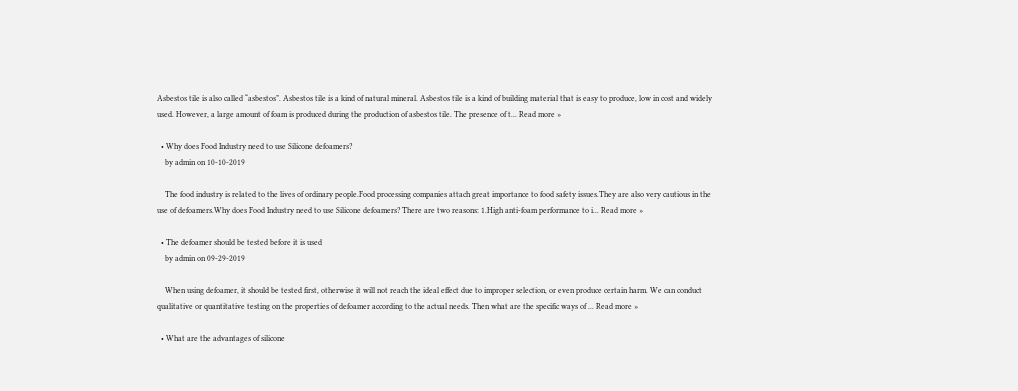Asbestos tile is also called “asbestos”. Asbestos tile is a kind of natural mineral. Asbestos tile is a kind of building material that is easy to produce, low in cost and widely used. However, a large amount of foam is produced during the production of asbestos tile. The presence of t... Read more »

  • Why does Food Industry need to use Silicone defoamers?
    by admin on 10-10-2019

    The food industry is related to the lives of ordinary people.Food processing companies attach great importance to food safety issues.They are also very cautious in the use of defoamers.Why does Food Industry need to use Silicone defoamers? There are two reasons: 1.High anti-foam performance to i... Read more »

  • The defoamer should be tested before it is used
    by admin on 09-29-2019

    When using defoamer, it should be tested first, otherwise it will not reach the ideal effect due to improper selection, or even produce certain harm. We can conduct qualitative or quantitative testing on the properties of defoamer according to the actual needs. Then what are the specific ways of ... Read more »

  • What are the advantages of silicone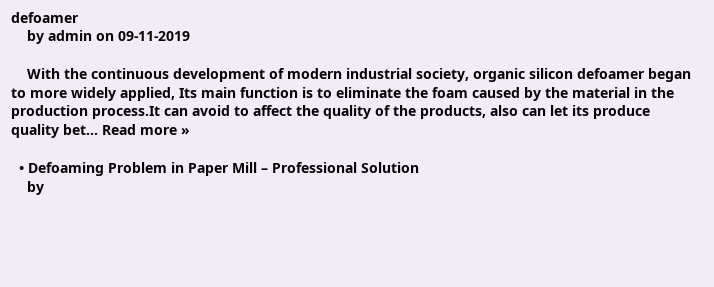defoamer
    by admin on 09-11-2019

    With the continuous development of modern industrial society, organic silicon defoamer began to more widely applied, Its main function is to eliminate the foam caused by the material in the production process.It can avoid to affect the quality of the products, also can let its produce quality bet... Read more »

  • Defoaming Problem in Paper Mill – Professional Solution
    by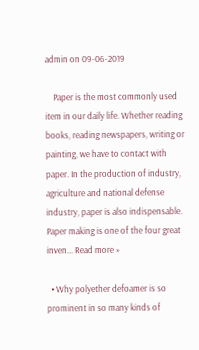admin on 09-06-2019

    Paper is the most commonly used item in our daily life. Whether reading books, reading newspapers, writing or painting, we have to contact with paper. In the production of industry, agriculture and national defense industry, paper is also indispensable. Paper making is one of the four great inven... Read more »

  • Why polyether defoamer is so prominent in so many kinds of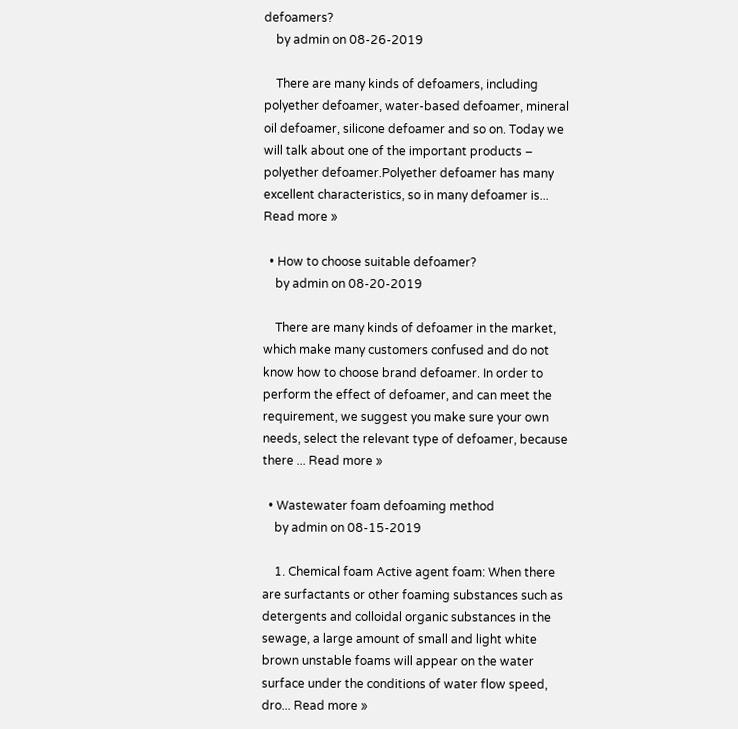defoamers?
    by admin on 08-26-2019

    There are many kinds of defoamers, including polyether defoamer, water-based defoamer, mineral oil defoamer, silicone defoamer and so on. Today we will talk about one of the important products – polyether defoamer.Polyether defoamer has many excellent characteristics, so in many defoamer is... Read more »

  • How to choose suitable defoamer?
    by admin on 08-20-2019

    There are many kinds of defoamer in the market, which make many customers confused and do not know how to choose brand defoamer. In order to perform the effect of defoamer, and can meet the requirement, we suggest you make sure your own needs, select the relevant type of defoamer, because there ... Read more »

  • Wastewater foam defoaming method
    by admin on 08-15-2019

    1. Chemical foam Active agent foam: When there are surfactants or other foaming substances such as detergents and colloidal organic substances in the sewage, a large amount of small and light white brown unstable foams will appear on the water surface under the conditions of water flow speed, dro... Read more »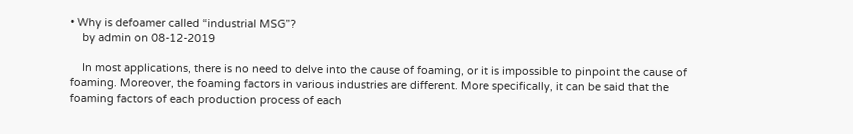• Why is defoamer called “industrial MSG”?
    by admin on 08-12-2019

    In most applications, there is no need to delve into the cause of foaming, or it is impossible to pinpoint the cause of foaming. Moreover, the foaming factors in various industries are different. More specifically, it can be said that the foaming factors of each production process of each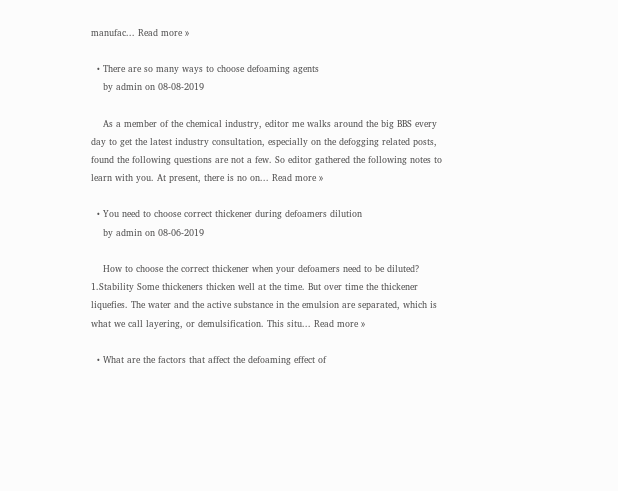manufac... Read more »

  • There are so many ways to choose defoaming agents
    by admin on 08-08-2019

    As a member of the chemical industry, editor me walks around the big BBS every day to get the latest industry consultation, especially on the defogging related posts, found the following questions are not a few. So editor gathered the following notes to learn with you. At present, there is no on... Read more »

  • You need to choose correct thickener during defoamers dilution
    by admin on 08-06-2019

    How to choose the correct thickener when your defoamers need to be diluted? 1.Stability Some thickeners thicken well at the time. But over time the thickener liquefies. The water and the active substance in the emulsion are separated, which is what we call layering, or demulsification. This situ... Read more »

  • What are the factors that affect the defoaming effect of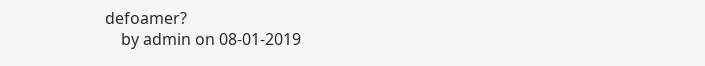defoamer?
    by admin on 08-01-2019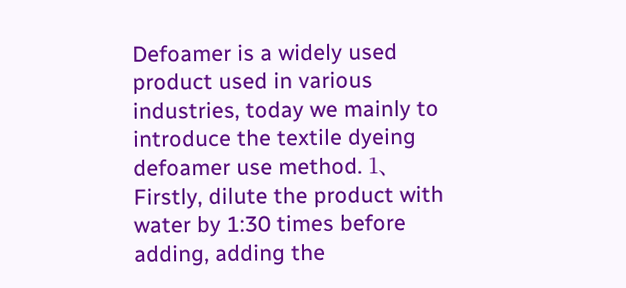Defoamer is a widely used product used in various industries, today we mainly to introduce the textile dyeing defoamer use method. 1、    Firstly, dilute the product with water by 1:30 times before adding, adding the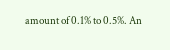amount of 0.1% to 0.5%. An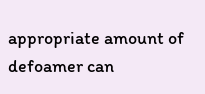appropriate amount of defoamer can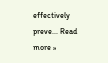effectively preve... Read more »